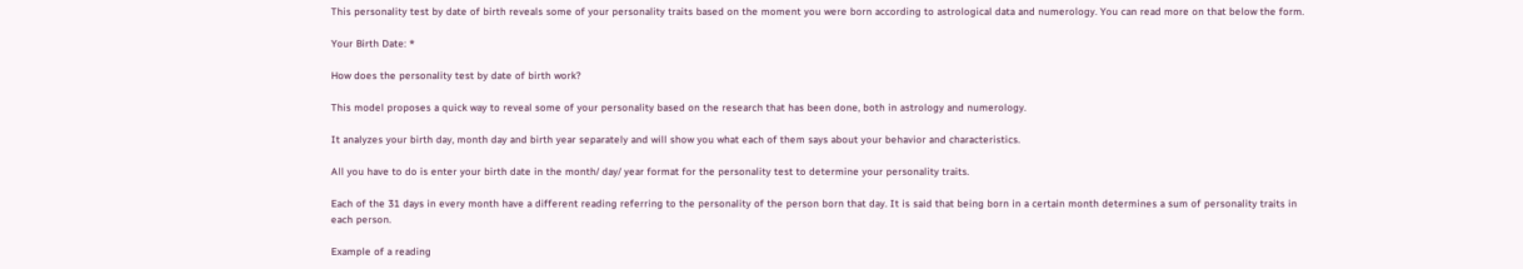This personality test by date of birth reveals some of your personality traits based on the moment you were born according to astrological data and numerology. You can read more on that below the form.

Your Birth Date: *

How does the personality test by date of birth work?

This model proposes a quick way to reveal some of your personality based on the research that has been done, both in astrology and numerology.

It analyzes your birth day, month day and birth year separately and will show you what each of them says about your behavior and characteristics.

All you have to do is enter your birth date in the month/ day/ year format for the personality test to determine your personality traits.

Each of the 31 days in every month have a different reading referring to the personality of the person born that day. It is said that being born in a certain month determines a sum of personality traits in each person.

Example of a reading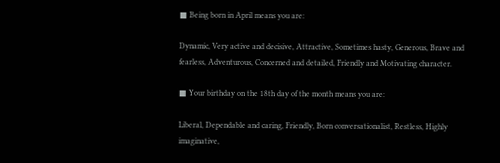■ Being born in April means you are:

Dynamic, Very active and decisive, Attractive, Sometimes hasty, Generous, Brave and fearless, Adventurous, Concerned and detailed, Friendly and Motivating character.

■ Your birthday on the 18th day of the month means you are:

Liberal, Dependable and caring, Friendly, Born conversationalist, Restless, Highly imaginative,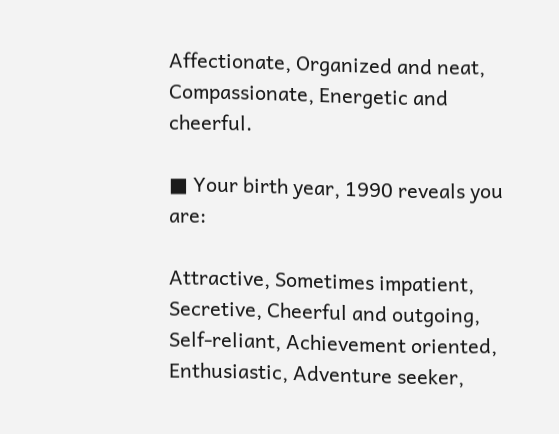Affectionate, Organized and neat, Compassionate, Energetic and cheerful.

■ Your birth year, 1990 reveals you are:

Attractive, Sometimes impatient, Secretive, Cheerful and outgoing, Self-reliant, Achievement oriented, Enthusiastic, Adventure seeker,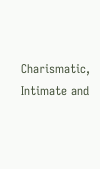Charismatic, Intimate and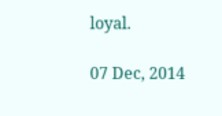loyal.

07 Dec, 2014